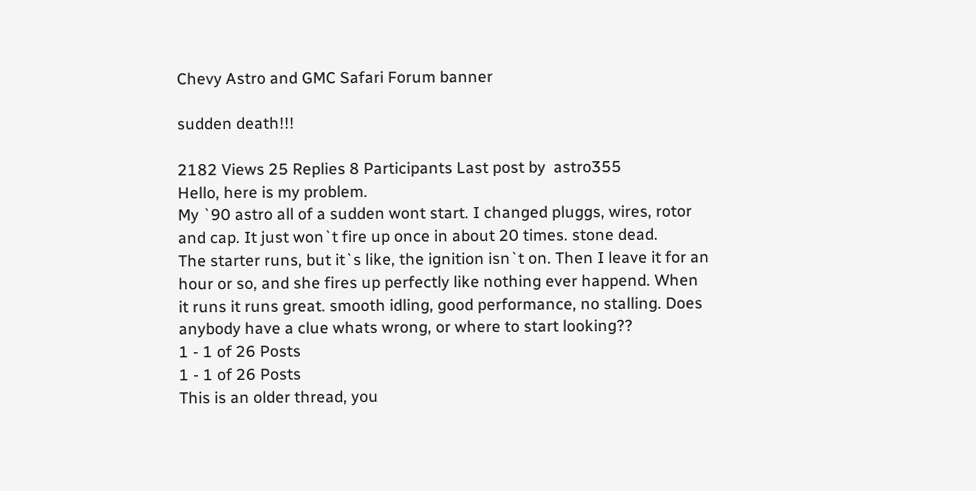Chevy Astro and GMC Safari Forum banner

sudden death!!!

2182 Views 25 Replies 8 Participants Last post by  astro355
Hello, here is my problem.
My `90 astro all of a sudden wont start. I changed pluggs, wires, rotor and cap. It just won`t fire up once in about 20 times. stone dead.
The starter runs, but it`s like, the ignition isn`t on. Then I leave it for an hour or so, and she fires up perfectly like nothing ever happend. When it runs it runs great. smooth idling, good performance, no stalling. Does anybody have a clue whats wrong, or where to start looking??
1 - 1 of 26 Posts
1 - 1 of 26 Posts
This is an older thread, you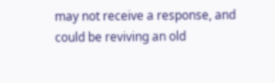may not receive a response, and could be reviving an old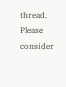thread. Please consider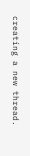creating a new thread.